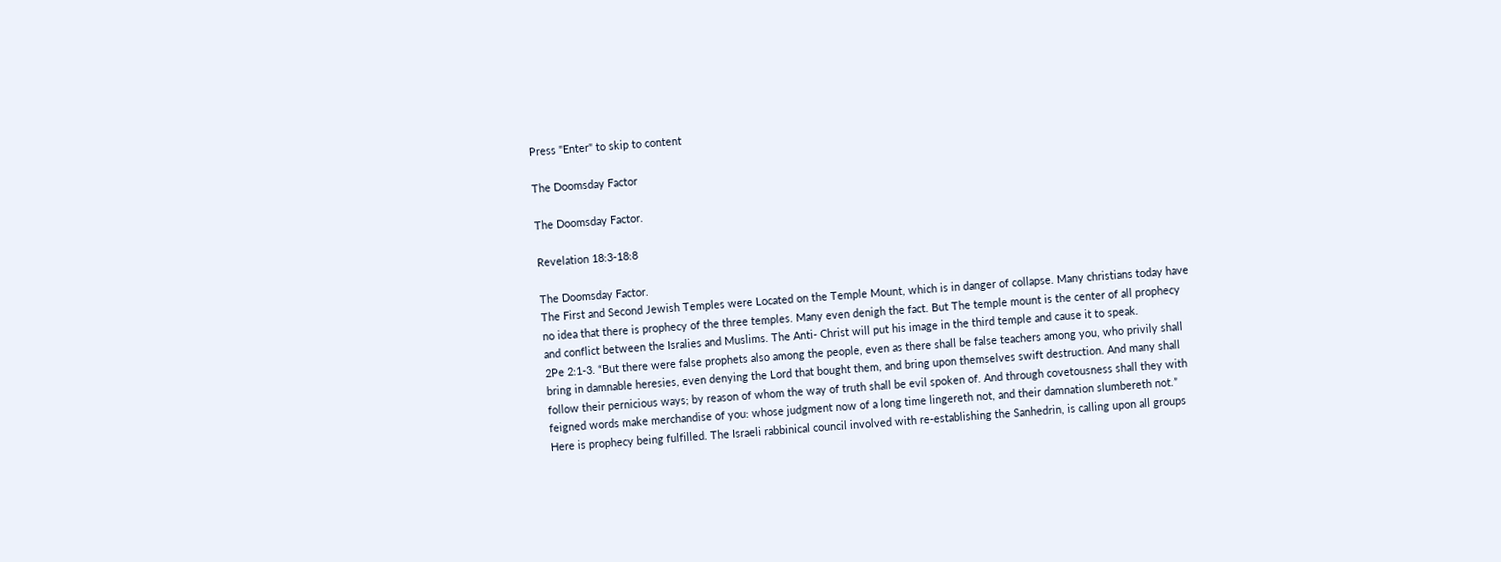Press "Enter" to skip to content

The Doomsday Factor

The Doomsday Factor.

Revelation 18:3-18:8

The Doomsday Factor.
The First and Second Jewish Temples were Located on the Temple Mount, which is in danger of collapse. Many christians today have no idea that there is prophecy of the three temples. Many even denigh the fact. But The temple mount is the center of all prophecy and conflict between the Isralies and Muslims. The Anti- Christ will put his image in the third temple and cause it to speak.
2Pe 2:1-3. “But there were false prophets also among the people, even as there shall be false teachers among you, who privily shall bring in damnable heresies, even denying the Lord that bought them, and bring upon themselves swift destruction. And many shall follow their pernicious ways; by reason of whom the way of truth shall be evil spoken of. And through covetousness shall they with feigned words make merchandise of you: whose judgment now of a long time lingereth not, and their damnation slumbereth not.”
Here is prophecy being fulfilled. The Israeli rabbinical council involved with re-establishing the Sanhedrin, is calling upon all groups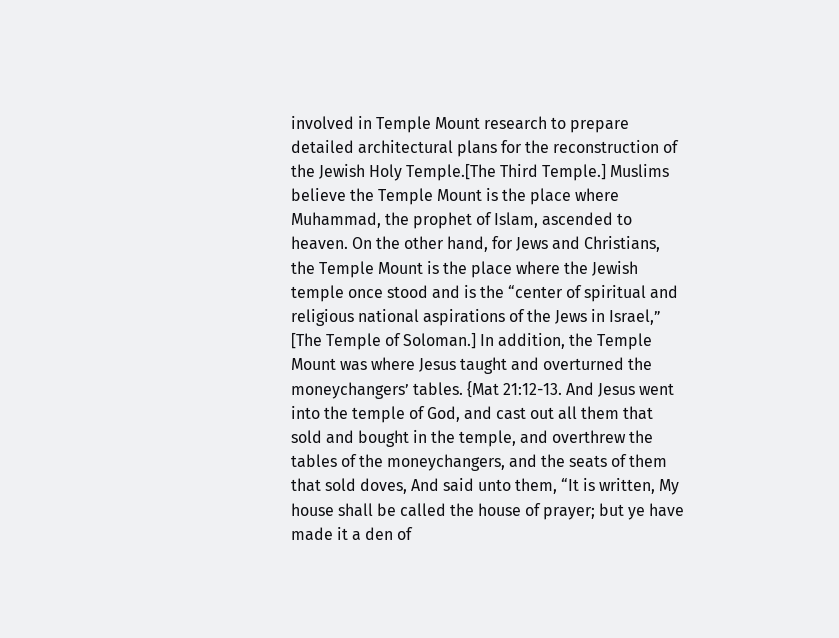involved in Temple Mount research to prepare detailed architectural plans for the reconstruction of the Jewish Holy Temple.[The Third Temple.] Muslims believe the Temple Mount is the place where Muhammad, the prophet of Islam, ascended to heaven. On the other hand, for Jews and Christians, the Temple Mount is the place where the Jewish temple once stood and is the “center of spiritual and religious national aspirations of the Jews in Israel,” [The Temple of Soloman.] In addition, the Temple Mount was where Jesus taught and overturned the moneychangers’ tables. {Mat 21:12-13. And Jesus went into the temple of God, and cast out all them that sold and bought in the temple, and overthrew the tables of the moneychangers, and the seats of them that sold doves, And said unto them, “It is written, My house shall be called the house of prayer; but ye have made it a den of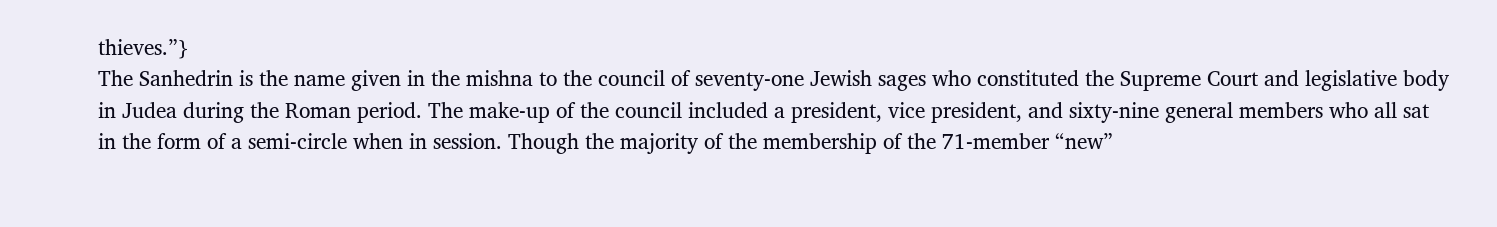thieves.”}
The Sanhedrin is the name given in the mishna to the council of seventy-one Jewish sages who constituted the Supreme Court and legislative body in Judea during the Roman period. The make-up of the council included a president, vice president, and sixty-nine general members who all sat in the form of a semi-circle when in session. Though the majority of the membership of the 71-member “new”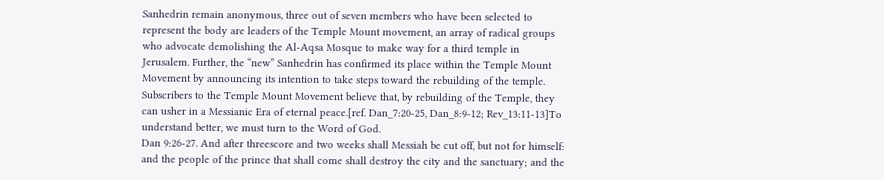Sanhedrin remain anonymous, three out of seven members who have been selected to represent the body are leaders of the Temple Mount movement, an array of radical groups who advocate demolishing the Al-Aqsa Mosque to make way for a third temple in Jerusalem. Further, the “new” Sanhedrin has confirmed its place within the Temple Mount Movement by announcing its intention to take steps toward the rebuilding of the temple. Subscribers to the Temple Mount Movement believe that, by rebuilding of the Temple, they can usher in a Messianic Era of eternal peace.[ref. Dan_7:20-25, Dan_8:9-12; Rev_13:11-13]To understand better, we must turn to the Word of God.
Dan 9:26-27. And after threescore and two weeks shall Messiah be cut off, but not for himself: and the people of the prince that shall come shall destroy the city and the sanctuary; and the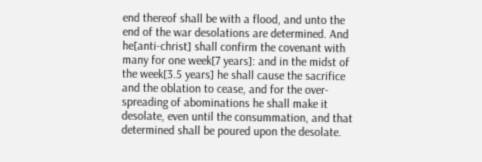end thereof shall be with a flood, and unto the end of the war desolations are determined. And he[anti-christ] shall confirm the covenant with many for one week[7 years]: and in the midst of the week[3.5 years] he shall cause the sacrifice and the oblation to cease, and for the over-spreading of abominations he shall make it desolate, even until the consummation, and that determined shall be poured upon the desolate.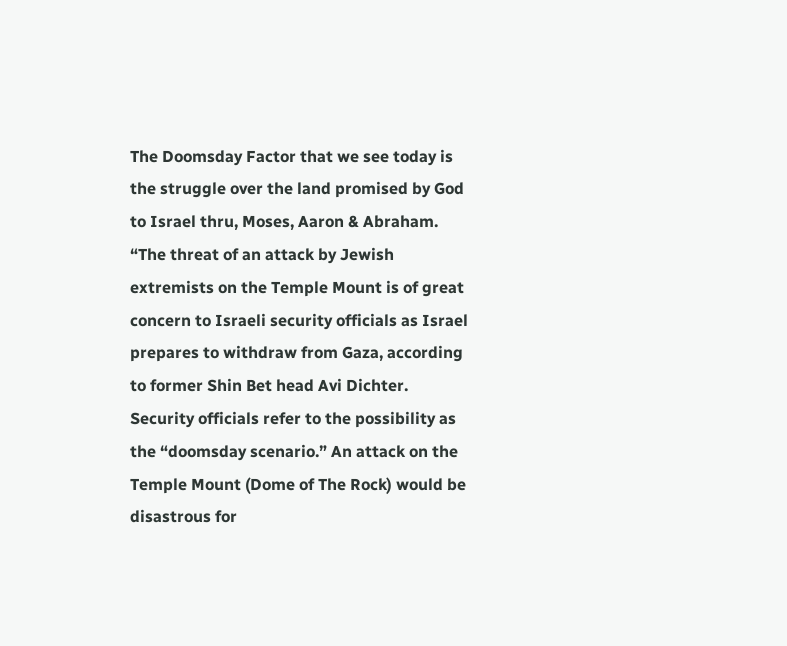The Doomsday Factor that we see today is the struggle over the land promised by God to Israel thru, Moses, Aaron & Abraham. “The threat of an attack by Jewish extremists on the Temple Mount is of great concern to Israeli security officials as Israel prepares to withdraw from Gaza, according to former Shin Bet head Avi Dichter. Security officials refer to the possibility as the “doomsday scenario.” An attack on the Temple Mount (Dome of The Rock) would be disastrous for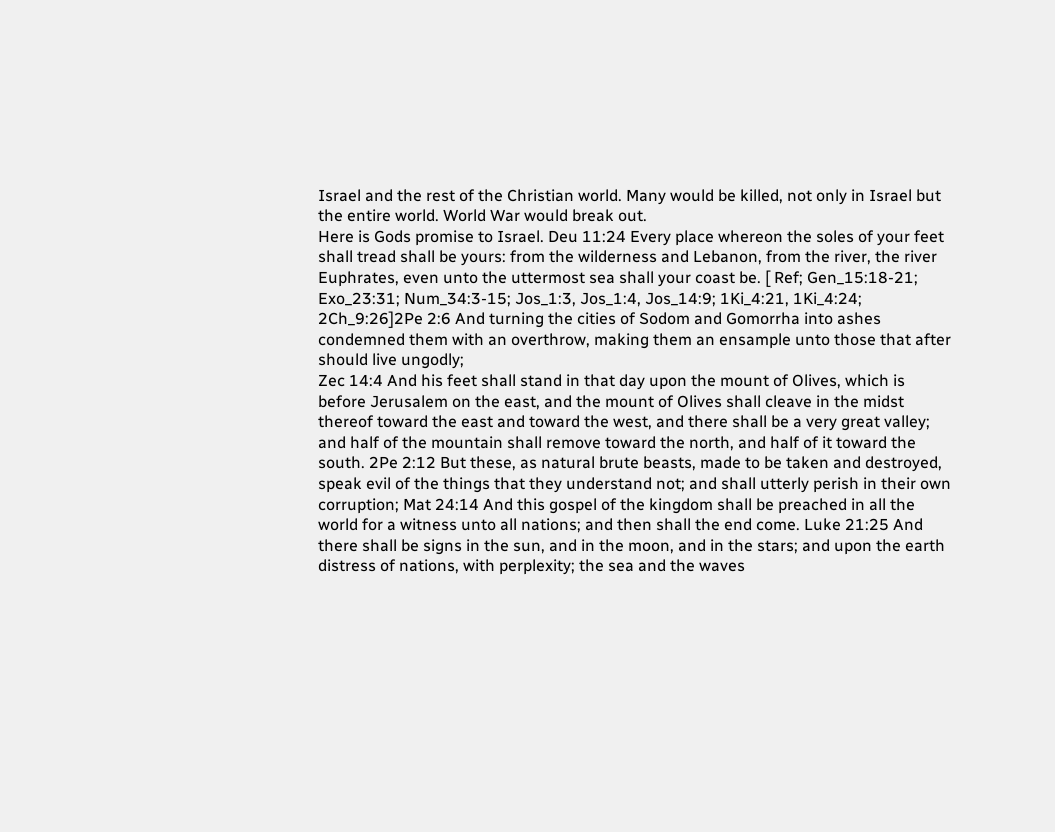Israel and the rest of the Christian world. Many would be killed, not only in Israel but the entire world. World War would break out.
Here is Gods promise to Israel. Deu 11:24 Every place whereon the soles of your feet shall tread shall be yours: from the wilderness and Lebanon, from the river, the river Euphrates, even unto the uttermost sea shall your coast be. [ Ref; Gen_15:18-21; Exo_23:31; Num_34:3-15; Jos_1:3, Jos_1:4, Jos_14:9; 1Ki_4:21, 1Ki_4:24; 2Ch_9:26]2Pe 2:6 And turning the cities of Sodom and Gomorrha into ashes condemned them with an overthrow, making them an ensample unto those that after should live ungodly;
Zec 14:4 And his feet shall stand in that day upon the mount of Olives, which is before Jerusalem on the east, and the mount of Olives shall cleave in the midst thereof toward the east and toward the west, and there shall be a very great valley; and half of the mountain shall remove toward the north, and half of it toward the south. 2Pe 2:12 But these, as natural brute beasts, made to be taken and destroyed, speak evil of the things that they understand not; and shall utterly perish in their own corruption; Mat 24:14 And this gospel of the kingdom shall be preached in all the world for a witness unto all nations; and then shall the end come. Luke 21:25 And there shall be signs in the sun, and in the moon, and in the stars; and upon the earth distress of nations, with perplexity; the sea and the waves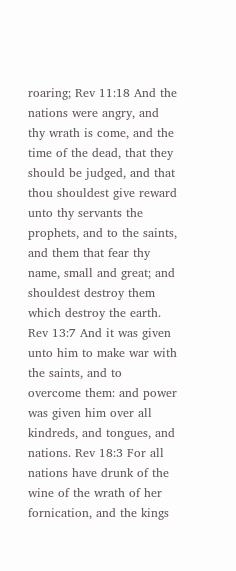roaring; Rev 11:18 And the nations were angry, and thy wrath is come, and the time of the dead, that they should be judged, and that thou shouldest give reward unto thy servants the prophets, and to the saints, and them that fear thy name, small and great; and shouldest destroy them which destroy the earth.
Rev 13:7 And it was given unto him to make war with the saints, and to overcome them: and power was given him over all kindreds, and tongues, and nations. Rev 18:3 For all nations have drunk of the wine of the wrath of her fornication, and the kings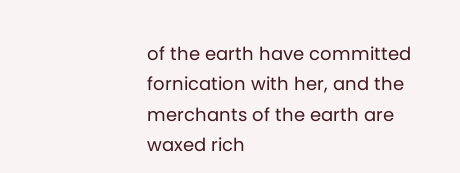of the earth have committed fornication with her, and the merchants of the earth are waxed rich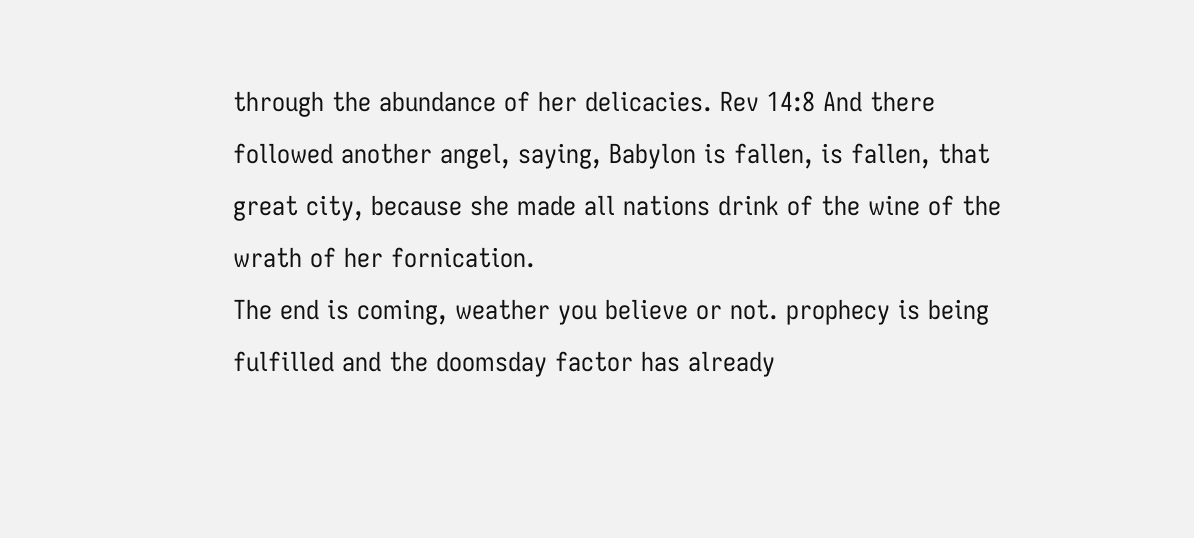through the abundance of her delicacies. Rev 14:8 And there followed another angel, saying, Babylon is fallen, is fallen, that great city, because she made all nations drink of the wine of the wrath of her fornication.
The end is coming, weather you believe or not. prophecy is being fulfilled and the doomsday factor has already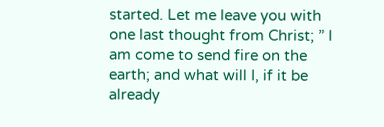started. Let me leave you with one last thought from Christ; ” I am come to send fire on the earth; and what will I, if it be already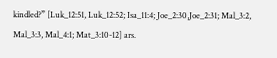kindled?” [Luk_12:51, Luk_12:52; Isa_11:4; Joe_2:30,Joe_2:31; Mal_3:2, Mal_3:3, Mal_4:1; Mat_3:10-12] ars.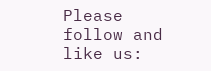Please follow and like us: